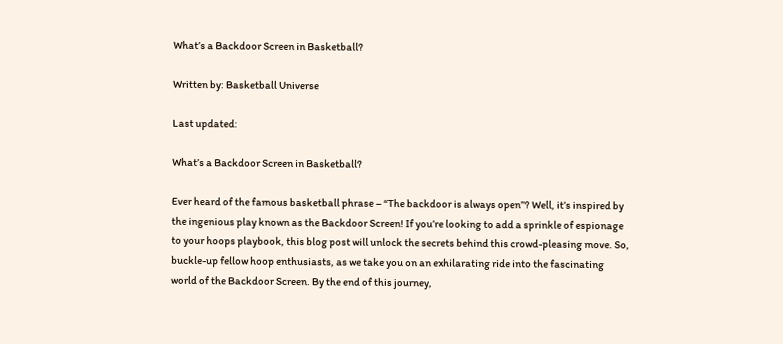What’s a Backdoor Screen in Basketball?

Written by: Basketball Universe

Last updated:

What’s a Backdoor Screen in Basketball?

Ever heard of the famous basketball phrase – “The backdoor is always open”? Well, it’s inspired by the ingenious play known as the Backdoor Screen! If you’re looking to add a sprinkle of espionage to your hoops playbook, this blog post will unlock the secrets behind this crowd-pleasing move. So, buckle-up fellow hoop enthusiasts, as we take you on an exhilarating ride into the fascinating world of the Backdoor Screen. By the end of this journey,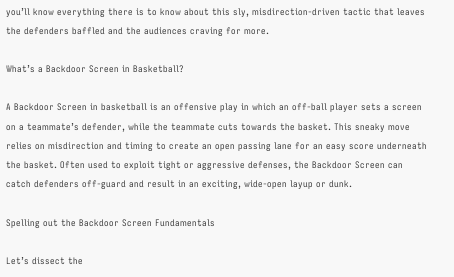you’ll know everything there is to know about this sly, misdirection-driven tactic that leaves the defenders baffled and the audiences craving for more.

What’s a Backdoor Screen in Basketball?

A Backdoor Screen in basketball is an offensive play in which an off-ball player sets a screen on a teammate’s defender, while the teammate cuts towards the basket. This sneaky move relies on misdirection and timing to create an open passing lane for an easy score underneath the basket. Often used to exploit tight or aggressive defenses, the Backdoor Screen can catch defenders off-guard and result in an exciting, wide-open layup or dunk.

Spelling out the Backdoor Screen Fundamentals

Let’s dissect the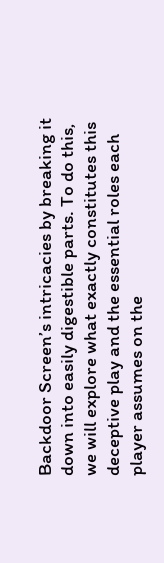Backdoor Screen’s intricacies by breaking it down into easily digestible parts. To do this, we will explore what exactly constitutes this deceptive play and the essential roles each player assumes on the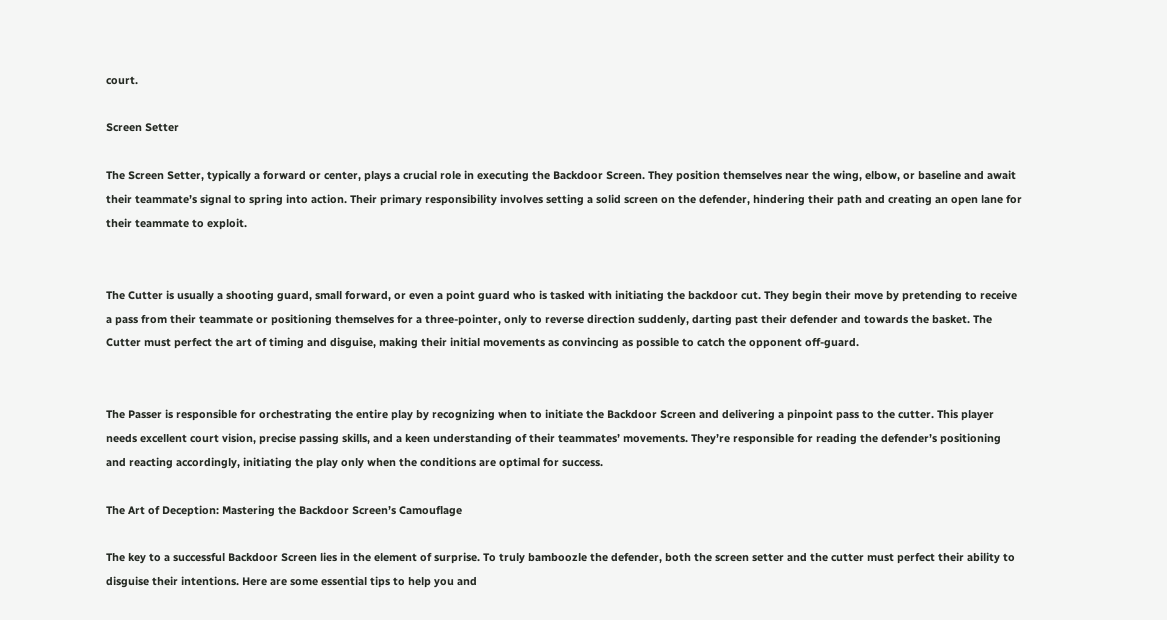court.

Screen Setter

The Screen Setter, typically a forward or center, plays a crucial role in executing the Backdoor Screen. They position themselves near the wing, elbow, or baseline and await their teammate’s signal to spring into action. Their primary responsibility involves setting a solid screen on the defender, hindering their path and creating an open lane for their teammate to exploit.


The Cutter is usually a shooting guard, small forward, or even a point guard who is tasked with initiating the backdoor cut. They begin their move by pretending to receive a pass from their teammate or positioning themselves for a three-pointer, only to reverse direction suddenly, darting past their defender and towards the basket. The Cutter must perfect the art of timing and disguise, making their initial movements as convincing as possible to catch the opponent off-guard.


The Passer is responsible for orchestrating the entire play by recognizing when to initiate the Backdoor Screen and delivering a pinpoint pass to the cutter. This player needs excellent court vision, precise passing skills, and a keen understanding of their teammates’ movements. They’re responsible for reading the defender’s positioning and reacting accordingly, initiating the play only when the conditions are optimal for success.

The Art of Deception: Mastering the Backdoor Screen’s Camouflage

The key to a successful Backdoor Screen lies in the element of surprise. To truly bamboozle the defender, both the screen setter and the cutter must perfect their ability to disguise their intentions. Here are some essential tips to help you and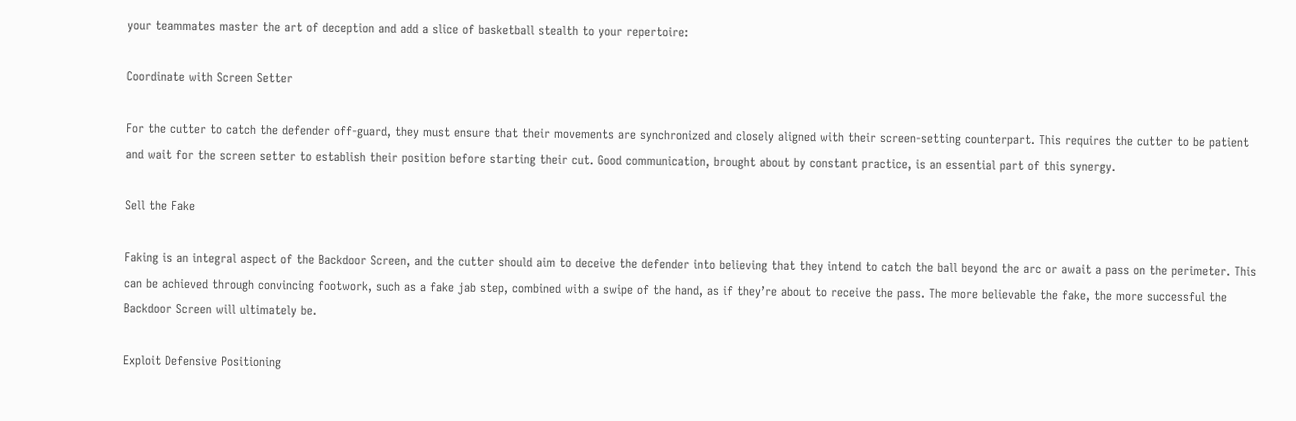your teammates master the art of deception and add a slice of basketball stealth to your repertoire:

Coordinate with Screen Setter

For the cutter to catch the defender off-guard, they must ensure that their movements are synchronized and closely aligned with their screen-setting counterpart. This requires the cutter to be patient and wait for the screen setter to establish their position before starting their cut. Good communication, brought about by constant practice, is an essential part of this synergy.

Sell the Fake

Faking is an integral aspect of the Backdoor Screen, and the cutter should aim to deceive the defender into believing that they intend to catch the ball beyond the arc or await a pass on the perimeter. This can be achieved through convincing footwork, such as a fake jab step, combined with a swipe of the hand, as if they’re about to receive the pass. The more believable the fake, the more successful the Backdoor Screen will ultimately be.

Exploit Defensive Positioning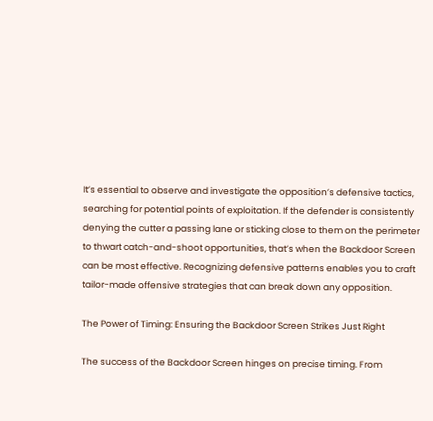It’s essential to observe and investigate the opposition’s defensive tactics, searching for potential points of exploitation. If the defender is consistently denying the cutter a passing lane or sticking close to them on the perimeter to thwart catch-and-shoot opportunities, that’s when the Backdoor Screen can be most effective. Recognizing defensive patterns enables you to craft tailor-made offensive strategies that can break down any opposition.

The Power of Timing: Ensuring the Backdoor Screen Strikes Just Right

The success of the Backdoor Screen hinges on precise timing. From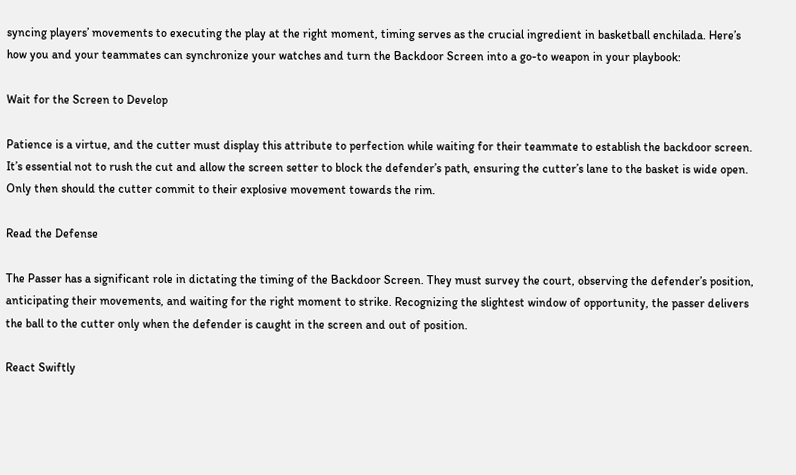syncing players’ movements to executing the play at the right moment, timing serves as the crucial ingredient in basketball enchilada. Here’s how you and your teammates can synchronize your watches and turn the Backdoor Screen into a go-to weapon in your playbook:

Wait for the Screen to Develop

Patience is a virtue, and the cutter must display this attribute to perfection while waiting for their teammate to establish the backdoor screen. It’s essential not to rush the cut and allow the screen setter to block the defender’s path, ensuring the cutter’s lane to the basket is wide open. Only then should the cutter commit to their explosive movement towards the rim.

Read the Defense

The Passer has a significant role in dictating the timing of the Backdoor Screen. They must survey the court, observing the defender’s position, anticipating their movements, and waiting for the right moment to strike. Recognizing the slightest window of opportunity, the passer delivers the ball to the cutter only when the defender is caught in the screen and out of position.

React Swiftly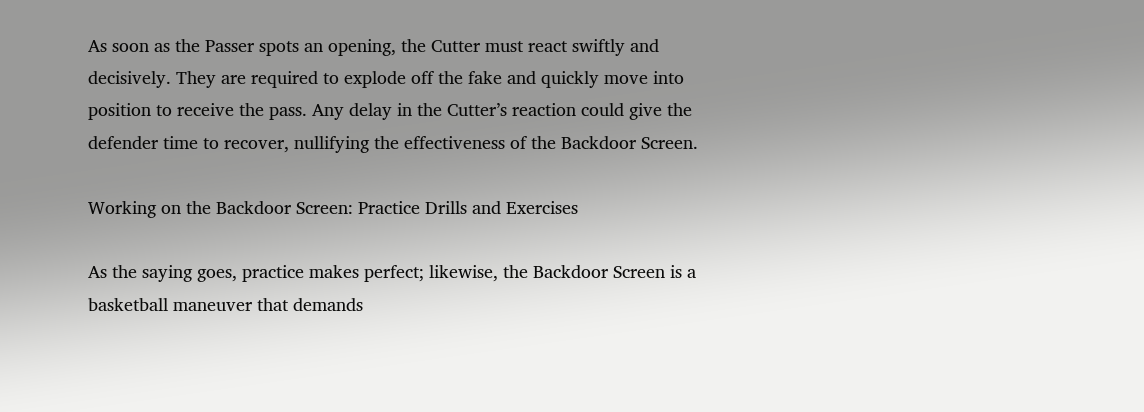As soon as the Passer spots an opening, the Cutter must react swiftly and decisively. They are required to explode off the fake and quickly move into position to receive the pass. Any delay in the Cutter’s reaction could give the defender time to recover, nullifying the effectiveness of the Backdoor Screen.

Working on the Backdoor Screen: Practice Drills and Exercises

As the saying goes, practice makes perfect; likewise, the Backdoor Screen is a basketball maneuver that demands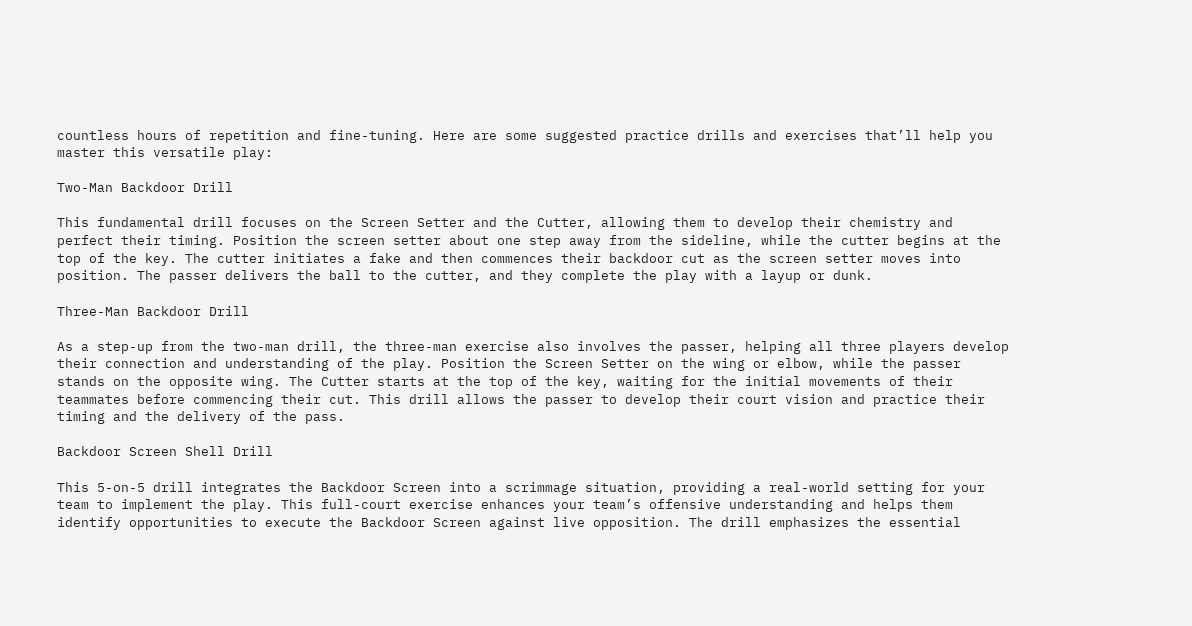countless hours of repetition and fine-tuning. Here are some suggested practice drills and exercises that’ll help you master this versatile play:

Two-Man Backdoor Drill

This fundamental drill focuses on the Screen Setter and the Cutter, allowing them to develop their chemistry and perfect their timing. Position the screen setter about one step away from the sideline, while the cutter begins at the top of the key. The cutter initiates a fake and then commences their backdoor cut as the screen setter moves into position. The passer delivers the ball to the cutter, and they complete the play with a layup or dunk.

Three-Man Backdoor Drill

As a step-up from the two-man drill, the three-man exercise also involves the passer, helping all three players develop their connection and understanding of the play. Position the Screen Setter on the wing or elbow, while the passer stands on the opposite wing. The Cutter starts at the top of the key, waiting for the initial movements of their teammates before commencing their cut. This drill allows the passer to develop their court vision and practice their timing and the delivery of the pass.

Backdoor Screen Shell Drill

This 5-on-5 drill integrates the Backdoor Screen into a scrimmage situation, providing a real-world setting for your team to implement the play. This full-court exercise enhances your team’s offensive understanding and helps them identify opportunities to execute the Backdoor Screen against live opposition. The drill emphasizes the essential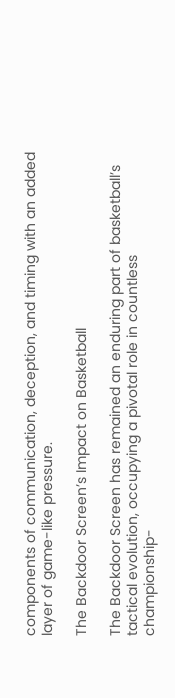components of communication, deception, and timing with an added layer of game-like pressure.

The Backdoor Screen’s Impact on Basketball

The Backdoor Screen has remained an enduring part of basketball’s tactical evolution, occupying a pivotal role in countless championship-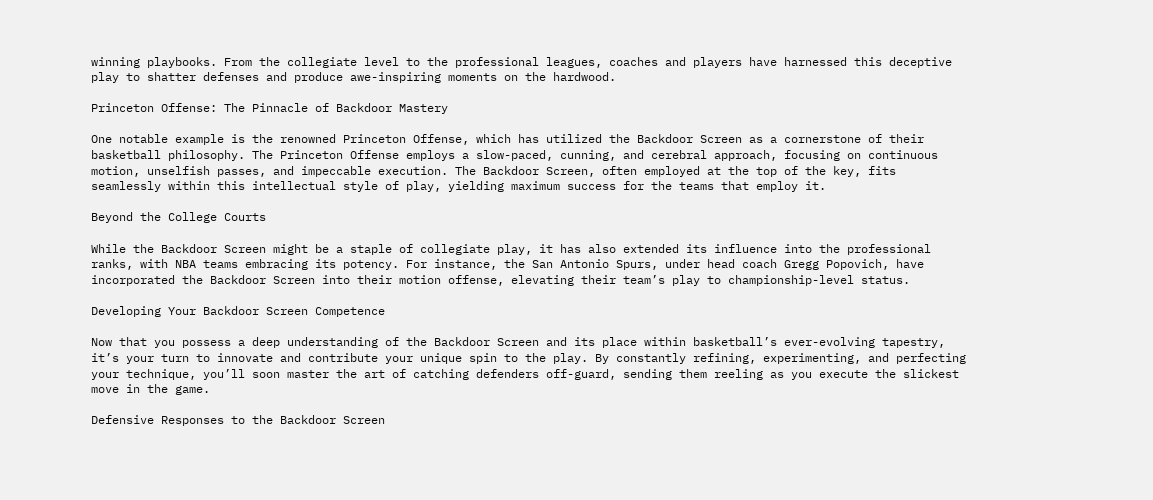winning playbooks. From the collegiate level to the professional leagues, coaches and players have harnessed this deceptive play to shatter defenses and produce awe-inspiring moments on the hardwood.

Princeton Offense: The Pinnacle of Backdoor Mastery

One notable example is the renowned Princeton Offense, which has utilized the Backdoor Screen as a cornerstone of their basketball philosophy. The Princeton Offense employs a slow-paced, cunning, and cerebral approach, focusing on continuous motion, unselfish passes, and impeccable execution. The Backdoor Screen, often employed at the top of the key, fits seamlessly within this intellectual style of play, yielding maximum success for the teams that employ it.

Beyond the College Courts

While the Backdoor Screen might be a staple of collegiate play, it has also extended its influence into the professional ranks, with NBA teams embracing its potency. For instance, the San Antonio Spurs, under head coach Gregg Popovich, have incorporated the Backdoor Screen into their motion offense, elevating their team’s play to championship-level status.

Developing Your Backdoor Screen Competence

Now that you possess a deep understanding of the Backdoor Screen and its place within basketball’s ever-evolving tapestry, it’s your turn to innovate and contribute your unique spin to the play. By constantly refining, experimenting, and perfecting your technique, you’ll soon master the art of catching defenders off-guard, sending them reeling as you execute the slickest move in the game.

Defensive Responses to the Backdoor Screen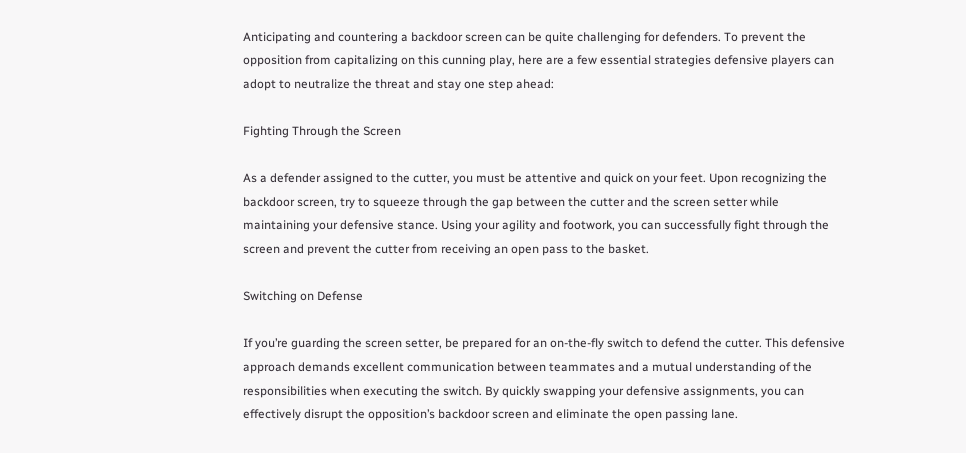Anticipating and countering a backdoor screen can be quite challenging for defenders. To prevent the opposition from capitalizing on this cunning play, here are a few essential strategies defensive players can adopt to neutralize the threat and stay one step ahead:

Fighting Through the Screen

As a defender assigned to the cutter, you must be attentive and quick on your feet. Upon recognizing the backdoor screen, try to squeeze through the gap between the cutter and the screen setter while maintaining your defensive stance. Using your agility and footwork, you can successfully fight through the screen and prevent the cutter from receiving an open pass to the basket.

Switching on Defense

If you’re guarding the screen setter, be prepared for an on-the-fly switch to defend the cutter. This defensive approach demands excellent communication between teammates and a mutual understanding of the responsibilities when executing the switch. By quickly swapping your defensive assignments, you can effectively disrupt the opposition’s backdoor screen and eliminate the open passing lane.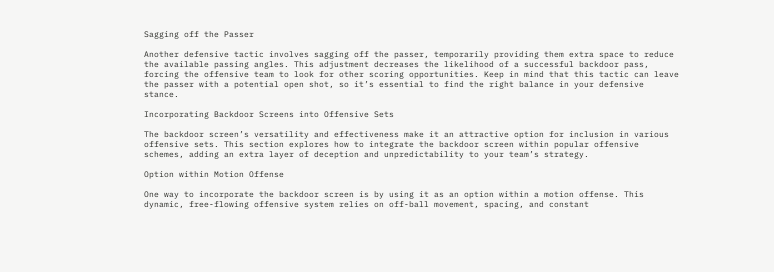Sagging off the Passer

Another defensive tactic involves sagging off the passer, temporarily providing them extra space to reduce the available passing angles. This adjustment decreases the likelihood of a successful backdoor pass, forcing the offensive team to look for other scoring opportunities. Keep in mind that this tactic can leave the passer with a potential open shot, so it’s essential to find the right balance in your defensive stance.

Incorporating Backdoor Screens into Offensive Sets

The backdoor screen’s versatility and effectiveness make it an attractive option for inclusion in various offensive sets. This section explores how to integrate the backdoor screen within popular offensive schemes, adding an extra layer of deception and unpredictability to your team’s strategy.

Option within Motion Offense

One way to incorporate the backdoor screen is by using it as an option within a motion offense. This dynamic, free-flowing offensive system relies on off-ball movement, spacing, and constant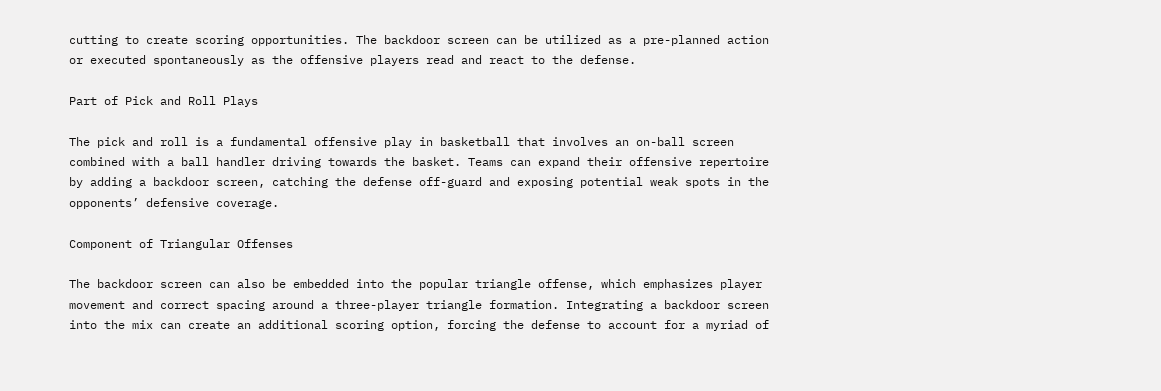cutting to create scoring opportunities. The backdoor screen can be utilized as a pre-planned action or executed spontaneously as the offensive players read and react to the defense.

Part of Pick and Roll Plays

The pick and roll is a fundamental offensive play in basketball that involves an on-ball screen combined with a ball handler driving towards the basket. Teams can expand their offensive repertoire by adding a backdoor screen, catching the defense off-guard and exposing potential weak spots in the opponents’ defensive coverage.

Component of Triangular Offenses

The backdoor screen can also be embedded into the popular triangle offense, which emphasizes player movement and correct spacing around a three-player triangle formation. Integrating a backdoor screen into the mix can create an additional scoring option, forcing the defense to account for a myriad of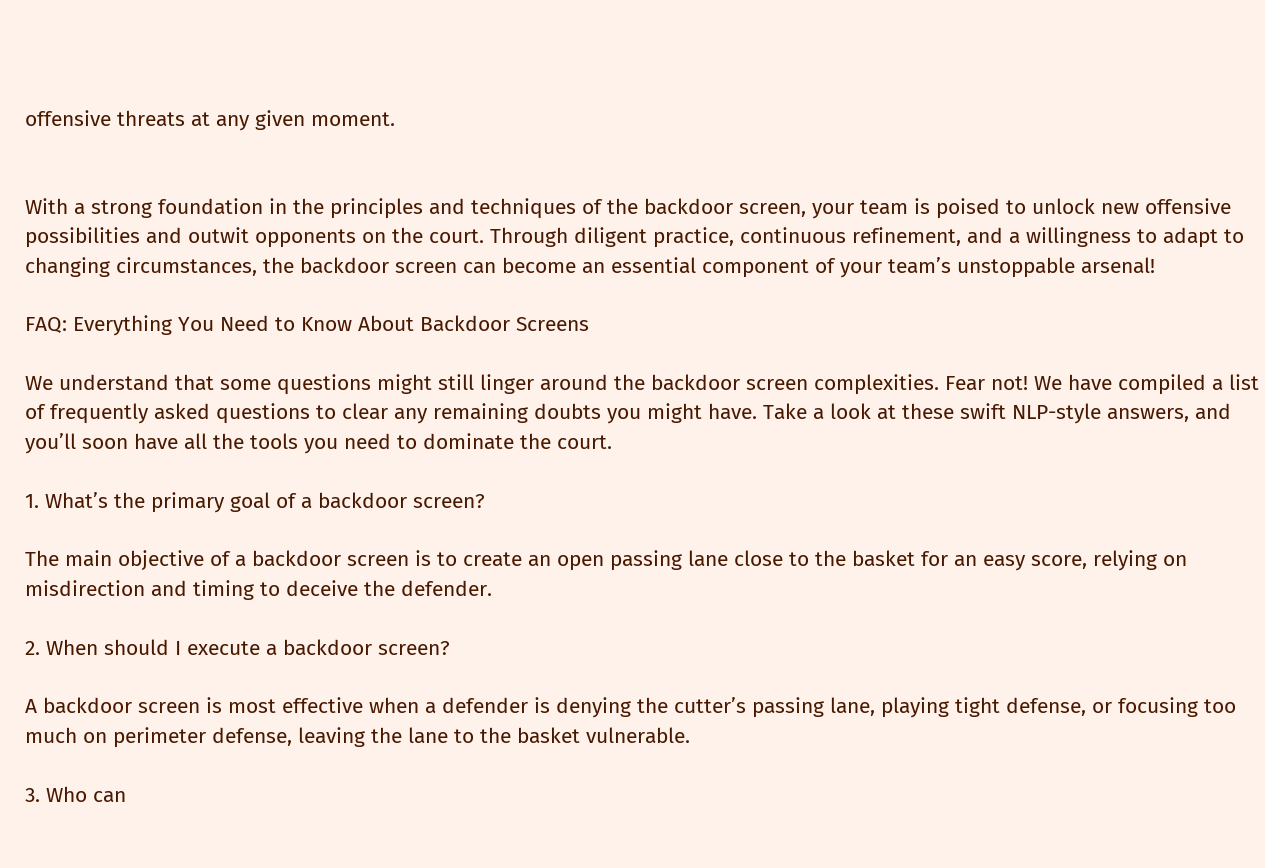offensive threats at any given moment.


With a strong foundation in the principles and techniques of the backdoor screen, your team is poised to unlock new offensive possibilities and outwit opponents on the court. Through diligent practice, continuous refinement, and a willingness to adapt to changing circumstances, the backdoor screen can become an essential component of your team’s unstoppable arsenal!

FAQ: Everything You Need to Know About Backdoor Screens

We understand that some questions might still linger around the backdoor screen complexities. Fear not! We have compiled a list of frequently asked questions to clear any remaining doubts you might have. Take a look at these swift NLP-style answers, and you’ll soon have all the tools you need to dominate the court.

1. What’s the primary goal of a backdoor screen?

The main objective of a backdoor screen is to create an open passing lane close to the basket for an easy score, relying on misdirection and timing to deceive the defender.

2. When should I execute a backdoor screen?

A backdoor screen is most effective when a defender is denying the cutter’s passing lane, playing tight defense, or focusing too much on perimeter defense, leaving the lane to the basket vulnerable.

3. Who can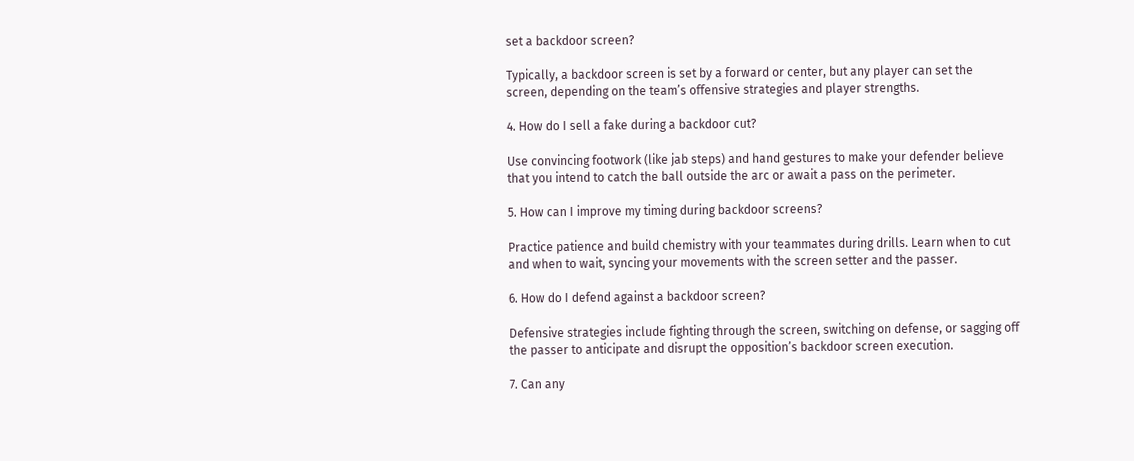set a backdoor screen?

Typically, a backdoor screen is set by a forward or center, but any player can set the screen, depending on the team’s offensive strategies and player strengths.

4. How do I sell a fake during a backdoor cut?

Use convincing footwork (like jab steps) and hand gestures to make your defender believe that you intend to catch the ball outside the arc or await a pass on the perimeter.

5. How can I improve my timing during backdoor screens?

Practice patience and build chemistry with your teammates during drills. Learn when to cut and when to wait, syncing your movements with the screen setter and the passer.

6. How do I defend against a backdoor screen?

Defensive strategies include fighting through the screen, switching on defense, or sagging off the passer to anticipate and disrupt the opposition’s backdoor screen execution.

7. Can any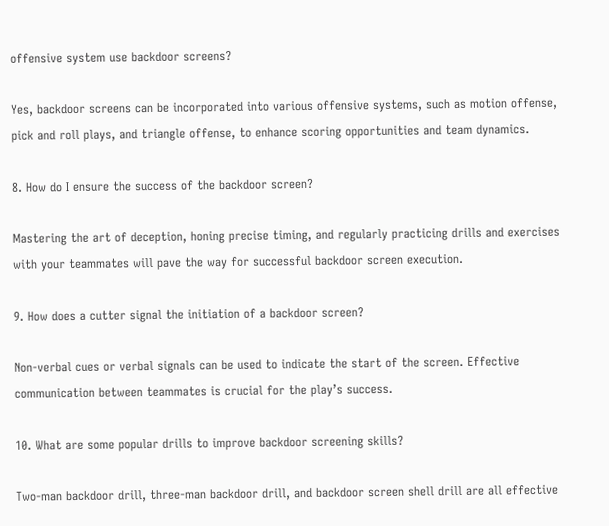offensive system use backdoor screens?

Yes, backdoor screens can be incorporated into various offensive systems, such as motion offense, pick and roll plays, and triangle offense, to enhance scoring opportunities and team dynamics.

8. How do I ensure the success of the backdoor screen?

Mastering the art of deception, honing precise timing, and regularly practicing drills and exercises with your teammates will pave the way for successful backdoor screen execution.

9. How does a cutter signal the initiation of a backdoor screen?

Non-verbal cues or verbal signals can be used to indicate the start of the screen. Effective communication between teammates is crucial for the play’s success.

10. What are some popular drills to improve backdoor screening skills?

Two-man backdoor drill, three-man backdoor drill, and backdoor screen shell drill are all effective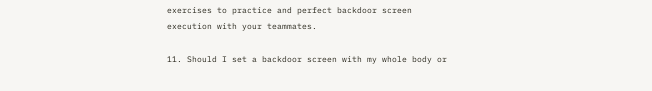exercises to practice and perfect backdoor screen execution with your teammates.

11. Should I set a backdoor screen with my whole body or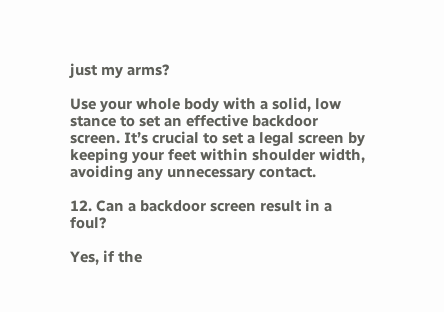just my arms?

Use your whole body with a solid, low stance to set an effective backdoor screen. It’s crucial to set a legal screen by keeping your feet within shoulder width, avoiding any unnecessary contact.

12. Can a backdoor screen result in a foul?

Yes, if the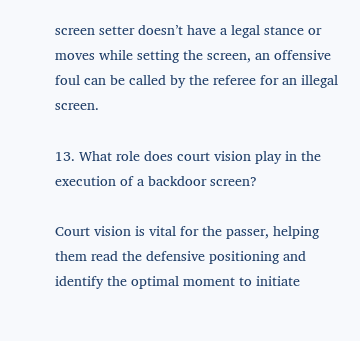screen setter doesn’t have a legal stance or moves while setting the screen, an offensive foul can be called by the referee for an illegal screen.

13. What role does court vision play in the execution of a backdoor screen?

Court vision is vital for the passer, helping them read the defensive positioning and identify the optimal moment to initiate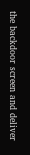the backdoor screen and deliver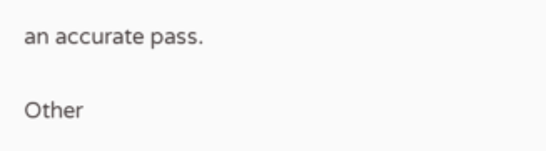an accurate pass.

Other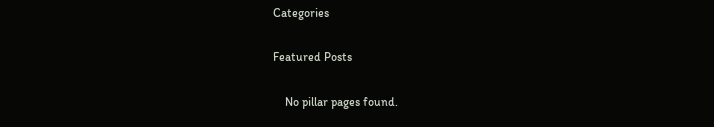Categories

Featured Posts

    No pillar pages found.